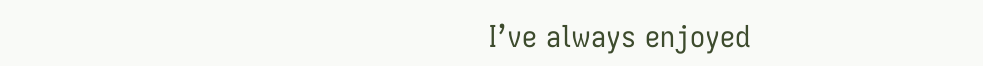I’ve always enjoyed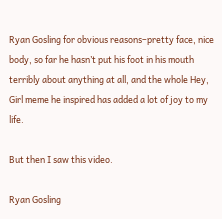Ryan Gosling for obvious reasons–pretty face, nice body, so far he hasn’t put his foot in his mouth terribly about anything at all, and the whole Hey, Girl meme he inspired has added a lot of joy to my life.

But then I saw this video.

Ryan Gosling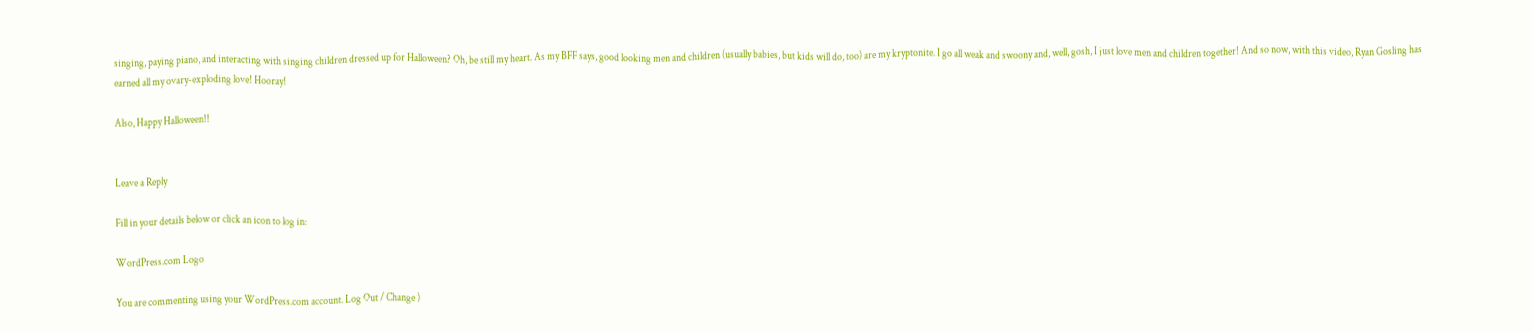singing, paying piano, and interacting with singing children dressed up for Halloween? Oh, be still my heart. As my BFF says, good looking men and children (usually babies, but kids will do, too) are my kryptonite. I go all weak and swoony and, well, gosh, I just love men and children together! And so now, with this video, Ryan Gosling has earned all my ovary-exploding love! Hooray!

Also, Happy Halloween!!


Leave a Reply

Fill in your details below or click an icon to log in:

WordPress.com Logo

You are commenting using your WordPress.com account. Log Out / Change )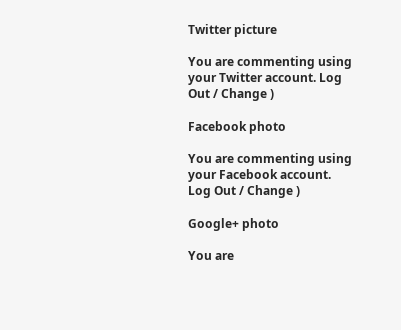Twitter picture

You are commenting using your Twitter account. Log Out / Change )

Facebook photo

You are commenting using your Facebook account. Log Out / Change )

Google+ photo

You are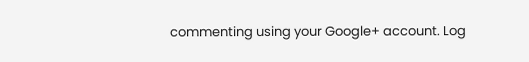commenting using your Google+ account. Log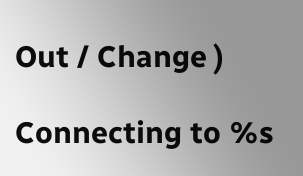Out / Change )

Connecting to %s